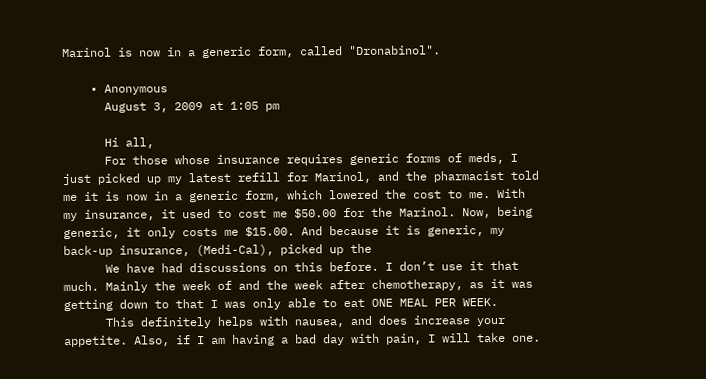Marinol is now in a generic form, called "Dronabinol".

    • Anonymous
      August 3, 2009 at 1:05 pm

      Hi all,
      For those whose insurance requires generic forms of meds, I just picked up my latest refill for Marinol, and the pharmacist told me it is now in a generic form, which lowered the cost to me. With my insurance, it used to cost me $50.00 for the Marinol. Now, being generic, it only costs me $15.00. And because it is generic, my back-up insurance, (Medi-Cal), picked up the
      We have had discussions on this before. I don’t use it that much. Mainly the week of and the week after chemotherapy, as it was getting down to that I was only able to eat ONE MEAL PER WEEK.
      This definitely helps with nausea, and does increase your appetite. Also, if I am having a bad day with pain, I will take one.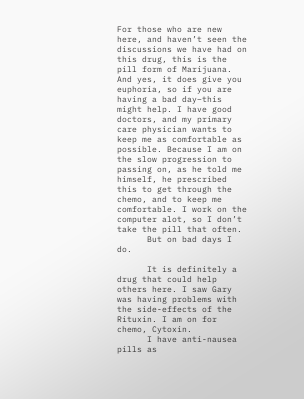For those who are new here, and haven’t seen the discussions we have had on this drug, this is the pill form of Marijuana. And yes, it does give you euphoria, so if you are having a bad day–this might help. I have good doctors, and my primary care physician wants to keep me as comfortable as possible. Because I am on the slow progression to passing on, as he told me himself, he prescribed this to get through the chemo, and to keep me comfortable. I work on the computer alot, so I don’t take the pill that often.
      But on bad days I do.

      It is definitely a drug that could help others here. I saw Gary was having problems with the side-effects of the Rituxin. I am on for chemo, Cytoxin.
      I have anti-nausea pills as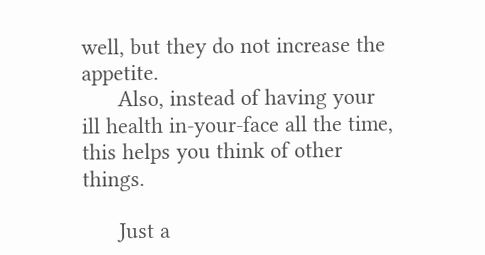well, but they do not increase the appetite.
      Also, instead of having your ill health in-your-face all the time, this helps you think of other things.

      Just a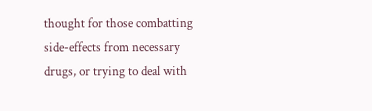thought for those combatting side-effects from necessary drugs, or trying to deal with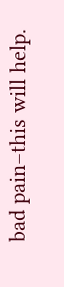bad pain–this will help.